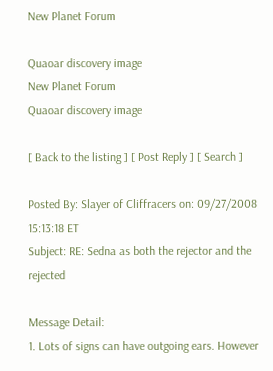New Planet Forum

Quaoar discovery image
New Planet Forum
Quaoar discovery image

[ Back to the listing ] [ Post Reply ] [ Search ]

Posted By: Slayer of Cliffracers on: 09/27/2008 15:13:18 ET
Subject: RE: Sedna as both the rejector and the rejected

Message Detail:
1. Lots of signs can have outgoing ears. However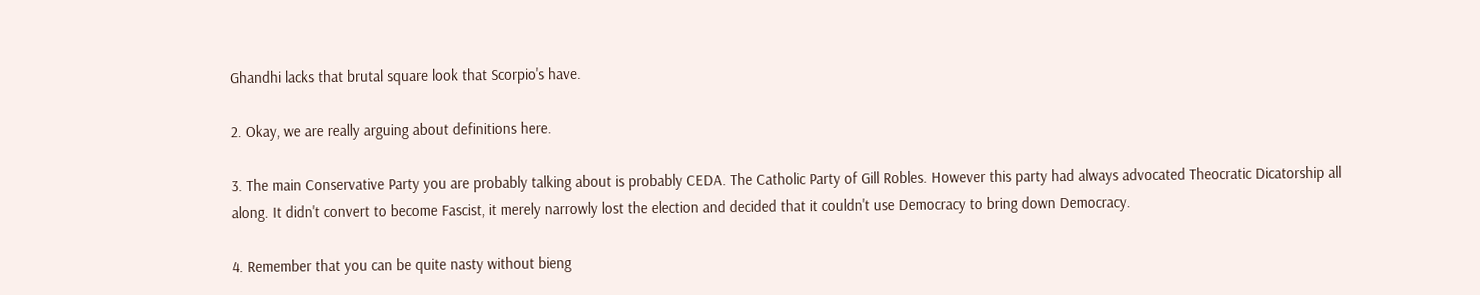Ghandhi lacks that brutal square look that Scorpio's have.

2. Okay, we are really arguing about definitions here.

3. The main Conservative Party you are probably talking about is probably CEDA. The Catholic Party of Gill Robles. However this party had always advocated Theocratic Dicatorship all along. It didn't convert to become Fascist, it merely narrowly lost the election and decided that it couldn't use Democracy to bring down Democracy.

4. Remember that you can be quite nasty without bieng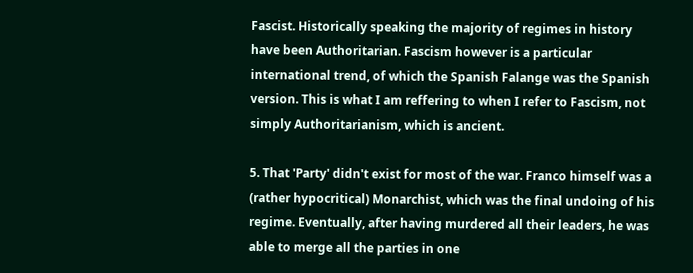Fascist. Historically speaking the majority of regimes in history have been Authoritarian. Fascism however is a particular international trend, of which the Spanish Falange was the Spanish version. This is what I am reffering to when I refer to Fascism, not simply Authoritarianism, which is ancient.

5. That 'Party' didn't exist for most of the war. Franco himself was a (rather hypocritical) Monarchist, which was the final undoing of his regime. Eventually, after having murdered all their leaders, he was able to merge all the parties in one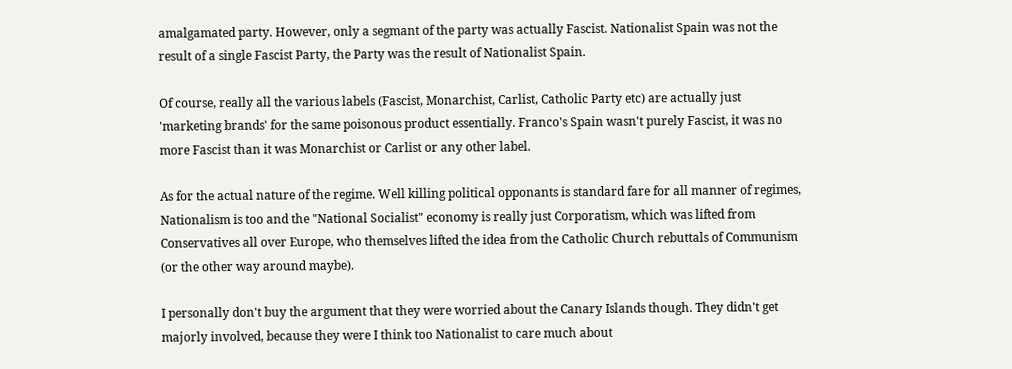amalgamated party. However, only a segmant of the party was actually Fascist. Nationalist Spain was not the result of a single Fascist Party, the Party was the result of Nationalist Spain.

Of course, really all the various labels (Fascist, Monarchist, Carlist, Catholic Party etc) are actually just 'marketing brands' for the same poisonous product essentially. Franco's Spain wasn't purely Fascist, it was no more Fascist than it was Monarchist or Carlist or any other label.

As for the actual nature of the regime. Well killing political opponants is standard fare for all manner of regimes, Nationalism is too and the "National Socialist" economy is really just Corporatism, which was lifted from Conservatives all over Europe, who themselves lifted the idea from the Catholic Church rebuttals of Communism (or the other way around maybe).

I personally don't buy the argument that they were worried about the Canary Islands though. They didn't get majorly involved, because they were I think too Nationalist to care much about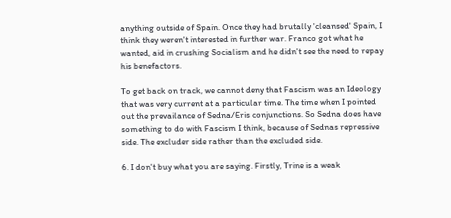anything outside of Spain. Once they had brutally 'cleansed' Spain, I think they weren't interested in further war. Franco got what he wanted, aid in crushing Socialism and he didn't see the need to repay his benefactors.

To get back on track, we cannot deny that Fascism was an Ideology that was very current at a particular time. The time when I pointed out the prevailance of Sedna/Eris conjunctions. So Sedna does have something to do with Fascism I think, because of Sednas repressive side. The excluder side rather than the excluded side.

6. I don't buy what you are saying. Firstly, Trine is a weak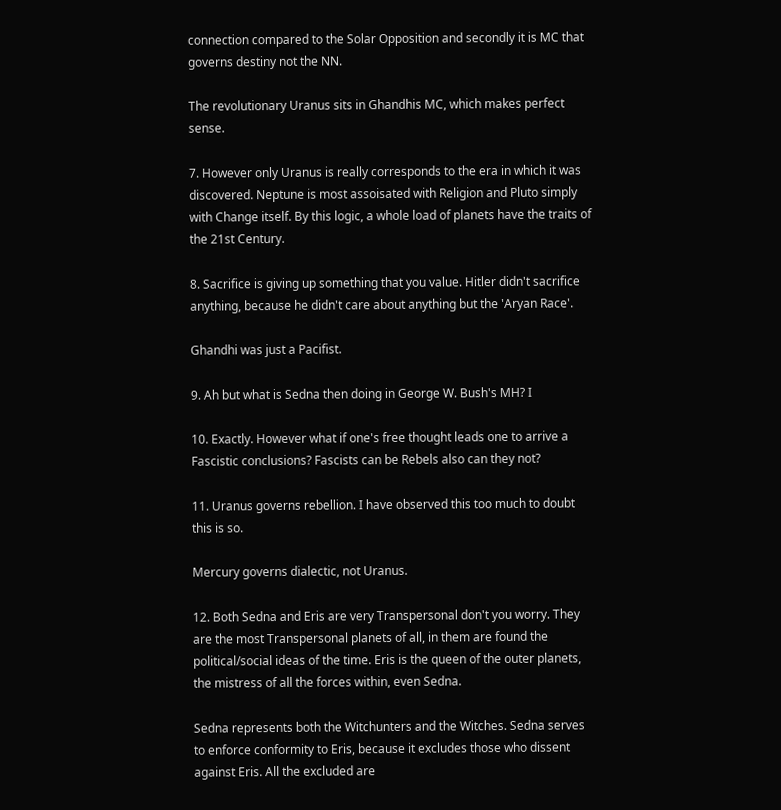connection compared to the Solar Opposition and secondly it is MC that governs destiny not the NN.

The revolutionary Uranus sits in Ghandhis MC, which makes perfect sense.

7. However only Uranus is really corresponds to the era in which it was discovered. Neptune is most assoisated with Religion and Pluto simply with Change itself. By this logic, a whole load of planets have the traits of the 21st Century.

8. Sacrifice is giving up something that you value. Hitler didn't sacrifice anything, because he didn't care about anything but the 'Aryan Race'.

Ghandhi was just a Pacifist.

9. Ah but what is Sedna then doing in George W. Bush's MH? I

10. Exactly. However what if one's free thought leads one to arrive a Fascistic conclusions? Fascists can be Rebels also can they not?

11. Uranus governs rebellion. I have observed this too much to doubt this is so.

Mercury governs dialectic, not Uranus.

12. Both Sedna and Eris are very Transpersonal don't you worry. They are the most Transpersonal planets of all, in them are found the political/social ideas of the time. Eris is the queen of the outer planets, the mistress of all the forces within, even Sedna.

Sedna represents both the Witchunters and the Witches. Sedna serves to enforce conformity to Eris, because it excludes those who dissent against Eris. All the excluded are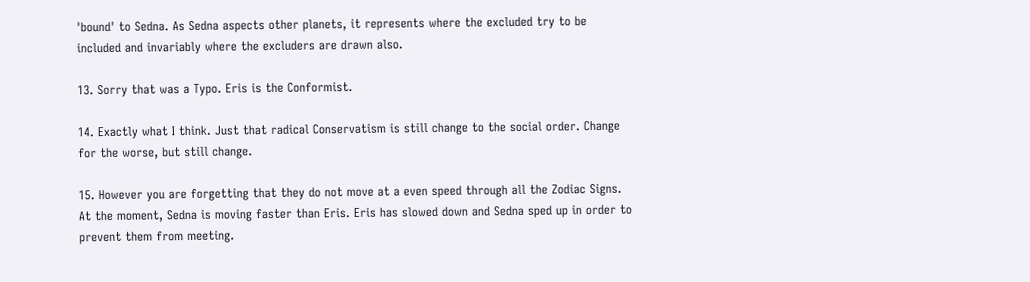'bound' to Sedna. As Sedna aspects other planets, it represents where the excluded try to be included and invariably where the excluders are drawn also.

13. Sorry that was a Typo. Eris is the Conformist.

14. Exactly what I think. Just that radical Conservatism is still change to the social order. Change for the worse, but still change.

15. However you are forgetting that they do not move at a even speed through all the Zodiac Signs. At the moment, Sedna is moving faster than Eris. Eris has slowed down and Sedna sped up in order to prevent them from meeting.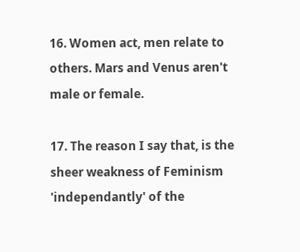16. Women act, men relate to others. Mars and Venus aren't male or female.

17. The reason I say that, is the sheer weakness of Feminism 'independantly' of the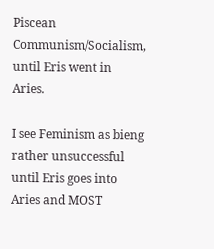Piscean Communism/Socialism, until Eris went in Aries.

I see Feminism as bieng rather unsuccessful until Eris goes into Aries and MOST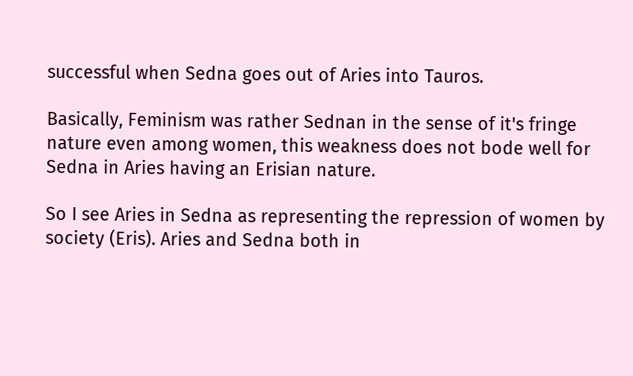successful when Sedna goes out of Aries into Tauros.

Basically, Feminism was rather Sednan in the sense of it's fringe nature even among women, this weakness does not bode well for Sedna in Aries having an Erisian nature.

So I see Aries in Sedna as representing the repression of women by society (Eris). Aries and Sedna both in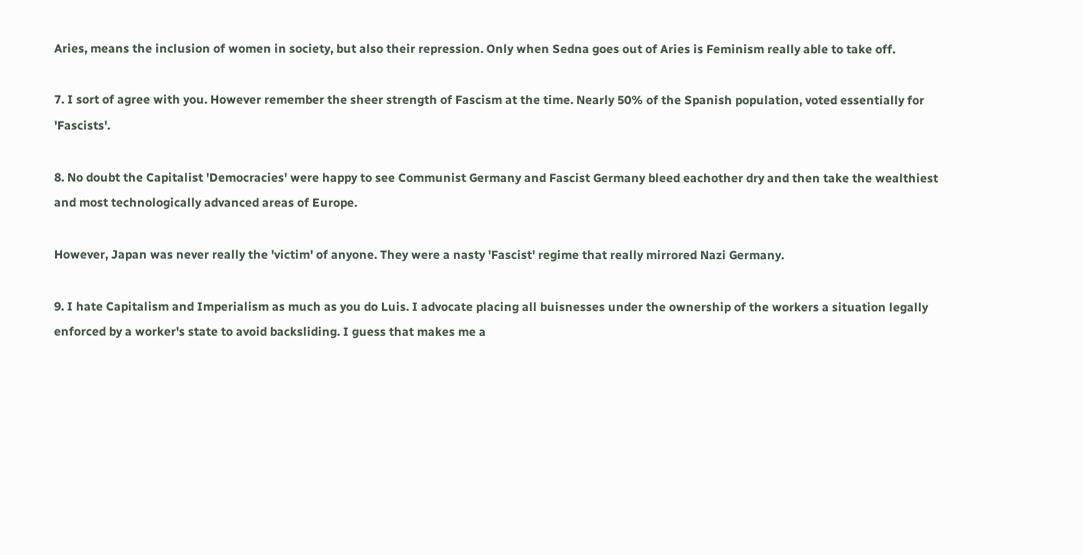Aries, means the inclusion of women in society, but also their repression. Only when Sedna goes out of Aries is Feminism really able to take off.

7. I sort of agree with you. However remember the sheer strength of Fascism at the time. Nearly 50% of the Spanish population, voted essentially for 'Fascists'.

8. No doubt the Capitalist 'Democracies' were happy to see Communist Germany and Fascist Germany bleed eachother dry and then take the wealthiest and most technologically advanced areas of Europe.

However, Japan was never really the 'victim' of anyone. They were a nasty 'Fascist' regime that really mirrored Nazi Germany.

9. I hate Capitalism and Imperialism as much as you do Luis. I advocate placing all buisnesses under the ownership of the workers a situation legally enforced by a worker's state to avoid backsliding. I guess that makes me a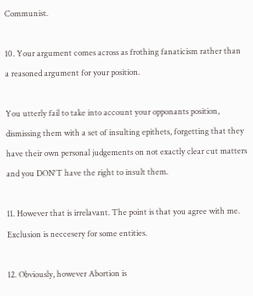Communist.

10. Your argument comes across as frothing fanaticism rather than a reasoned argument for your position.

You utterly fail to take into account your opponants position, dismissing them with a set of insulting epithets, forgetting that they have their own personal judgements on not exactly clear cut matters and you DON'T have the right to insult them.

11. However that is irrelavant. The point is that you agree with me. Exclusion is neccesery for some entities.

12. Obviously, however Abortion is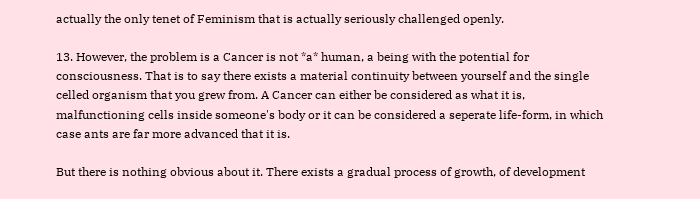actually the only tenet of Feminism that is actually seriously challenged openly.

13. However, the problem is a Cancer is not *a* human, a being with the potential for consciousness. That is to say there exists a material continuity between yourself and the single celled organism that you grew from. A Cancer can either be considered as what it is, malfunctioning cells inside someone's body or it can be considered a seperate life-form, in which case ants are far more advanced that it is.

But there is nothing obvious about it. There exists a gradual process of growth, of development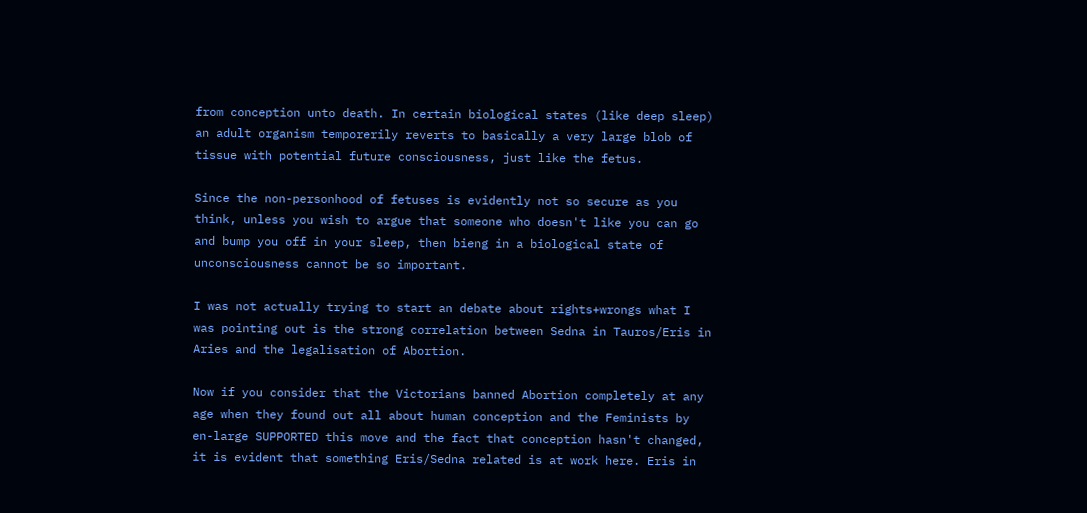from conception unto death. In certain biological states (like deep sleep) an adult organism temporerily reverts to basically a very large blob of tissue with potential future consciousness, just like the fetus.

Since the non-personhood of fetuses is evidently not so secure as you think, unless you wish to argue that someone who doesn't like you can go and bump you off in your sleep, then bieng in a biological state of unconsciousness cannot be so important.

I was not actually trying to start an debate about rights+wrongs what I was pointing out is the strong correlation between Sedna in Tauros/Eris in Aries and the legalisation of Abortion.

Now if you consider that the Victorians banned Abortion completely at any age when they found out all about human conception and the Feminists by en-large SUPPORTED this move and the fact that conception hasn't changed, it is evident that something Eris/Sedna related is at work here. Eris in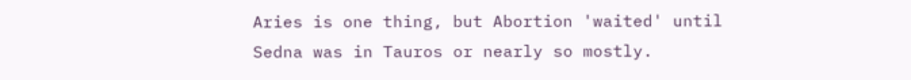Aries is one thing, but Abortion 'waited' until Sedna was in Tauros or nearly so mostly.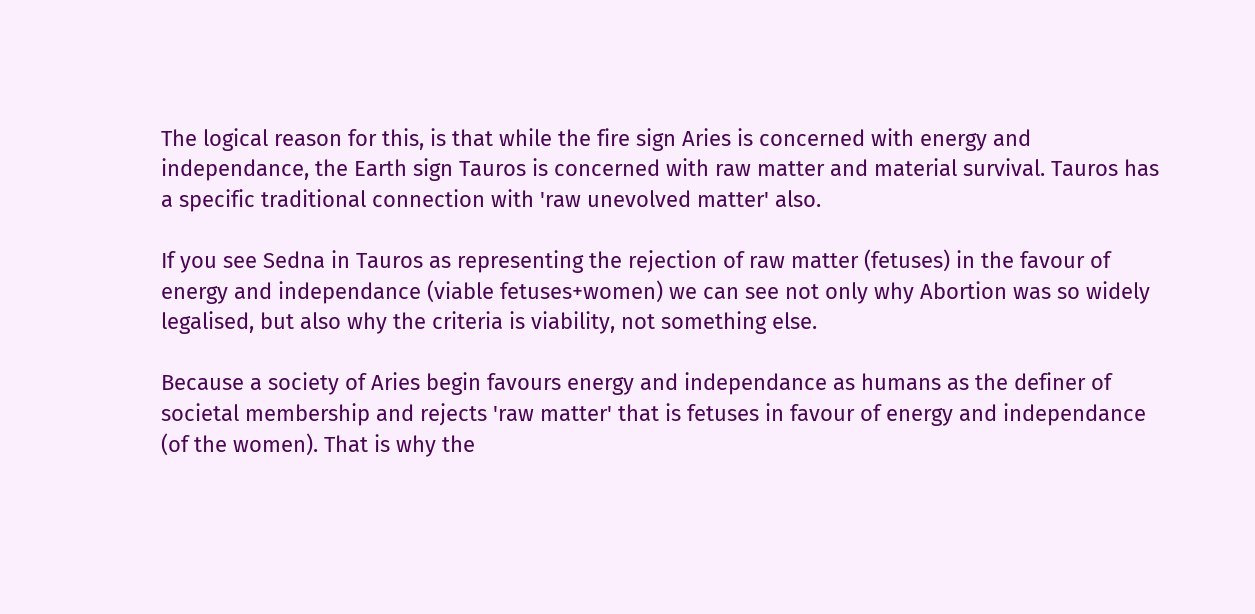The logical reason for this, is that while the fire sign Aries is concerned with energy and independance, the Earth sign Tauros is concerned with raw matter and material survival. Tauros has a specific traditional connection with 'raw unevolved matter' also.

If you see Sedna in Tauros as representing the rejection of raw matter (fetuses) in the favour of energy and independance (viable fetuses+women) we can see not only why Abortion was so widely legalised, but also why the criteria is viability, not something else.

Because a society of Aries begin favours energy and independance as humans as the definer of societal membership and rejects 'raw matter' that is fetuses in favour of energy and independance (of the women). That is why the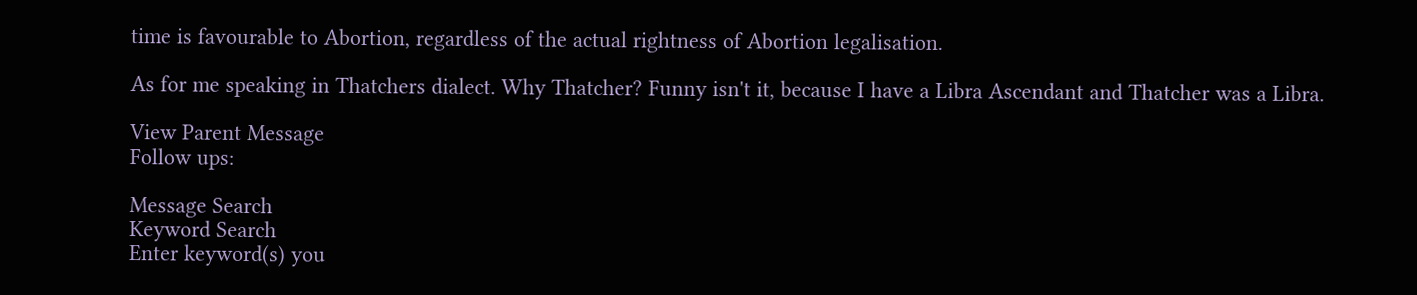time is favourable to Abortion, regardless of the actual rightness of Abortion legalisation.

As for me speaking in Thatchers dialect. Why Thatcher? Funny isn't it, because I have a Libra Ascendant and Thatcher was a Libra.

View Parent Message
Follow ups:

Message Search
Keyword Search
Enter keyword(s) you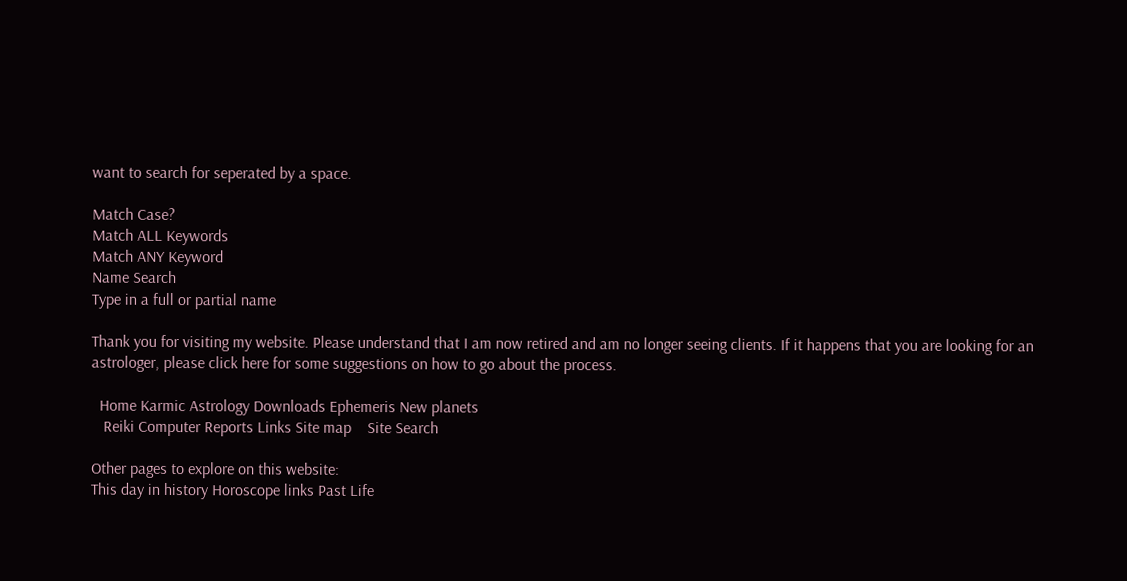want to search for seperated by a space.

Match Case?
Match ALL Keywords
Match ANY Keyword
Name Search
Type in a full or partial name

Thank you for visiting my website. Please understand that I am now retired and am no longer seeing clients. If it happens that you are looking for an astrologer, please click here for some suggestions on how to go about the process.

  Home Karmic Astrology Downloads Ephemeris New planets
   Reiki Computer Reports Links Site map    Site Search

Other pages to explore on this website:
This day in history Horoscope links Past Life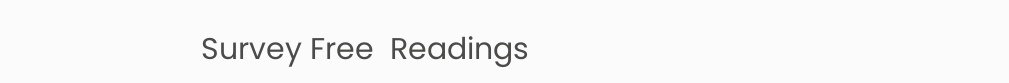Survey Free  Readings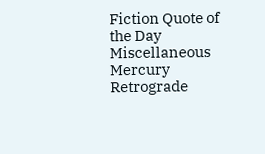Fiction Quote of the Day Miscellaneous Mercury Retrograde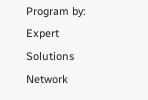Program by: Expert Solutions Network